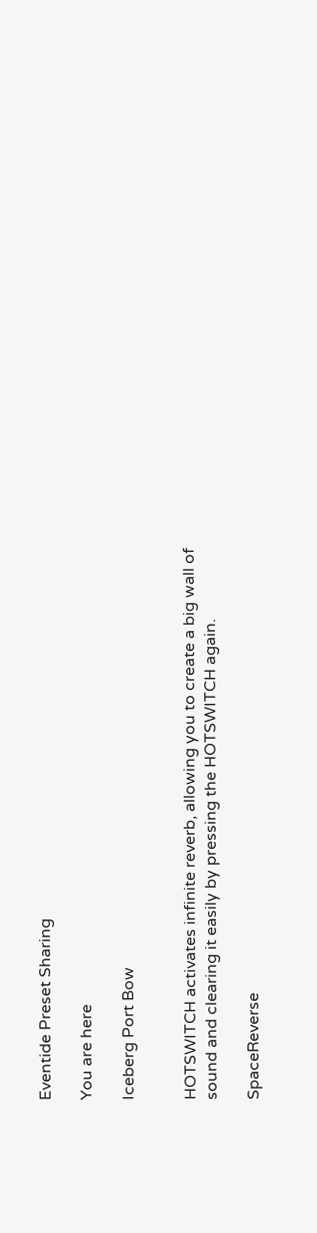Eventide Preset Sharing

You are here

Iceberg Port Bow


HOTSWITCH activates infinite reverb, allowing you to create a big wall of sound and clearing it easily by pressing the HOTSWITCH again.

SpaceReverse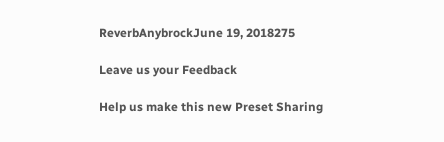ReverbAnybrockJune 19, 2018275

Leave us your Feedback

Help us make this new Preset Sharing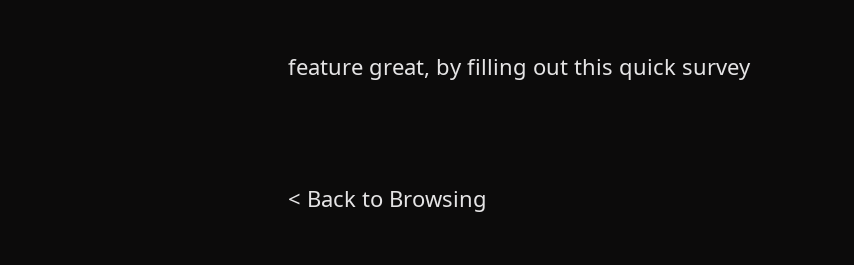feature great, by filling out this quick survey


< Back to Browsing